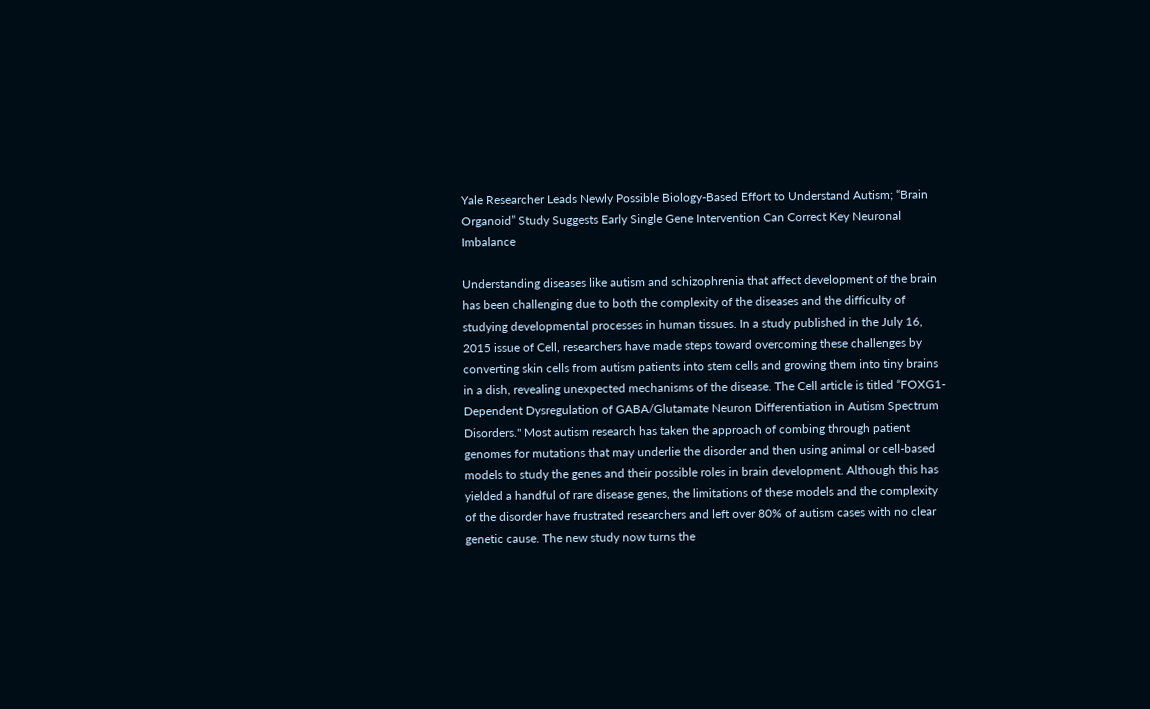Yale Researcher Leads Newly Possible Biology-Based Effort to Understand Autism; “Brain Organoid” Study Suggests Early Single Gene Intervention Can Correct Key Neuronal Imbalance

Understanding diseases like autism and schizophrenia that affect development of the brain has been challenging due to both the complexity of the diseases and the difficulty of studying developmental processes in human tissues. In a study published in the July 16, 2015 issue of Cell, researchers have made steps toward overcoming these challenges by converting skin cells from autism patients into stem cells and growing them into tiny brains in a dish, revealing unexpected mechanisms of the disease. The Cell article is titled “FOXG1-Dependent Dysregulation of GABA/Glutamate Neuron Differentiation in Autism Spectrum Disorders." Most autism research has taken the approach of combing through patient genomes for mutations that may underlie the disorder and then using animal or cell-based models to study the genes and their possible roles in brain development. Although this has yielded a handful of rare disease genes, the limitations of these models and the complexity of the disorder have frustrated researchers and left over 80% of autism cases with no clear genetic cause. The new study now turns the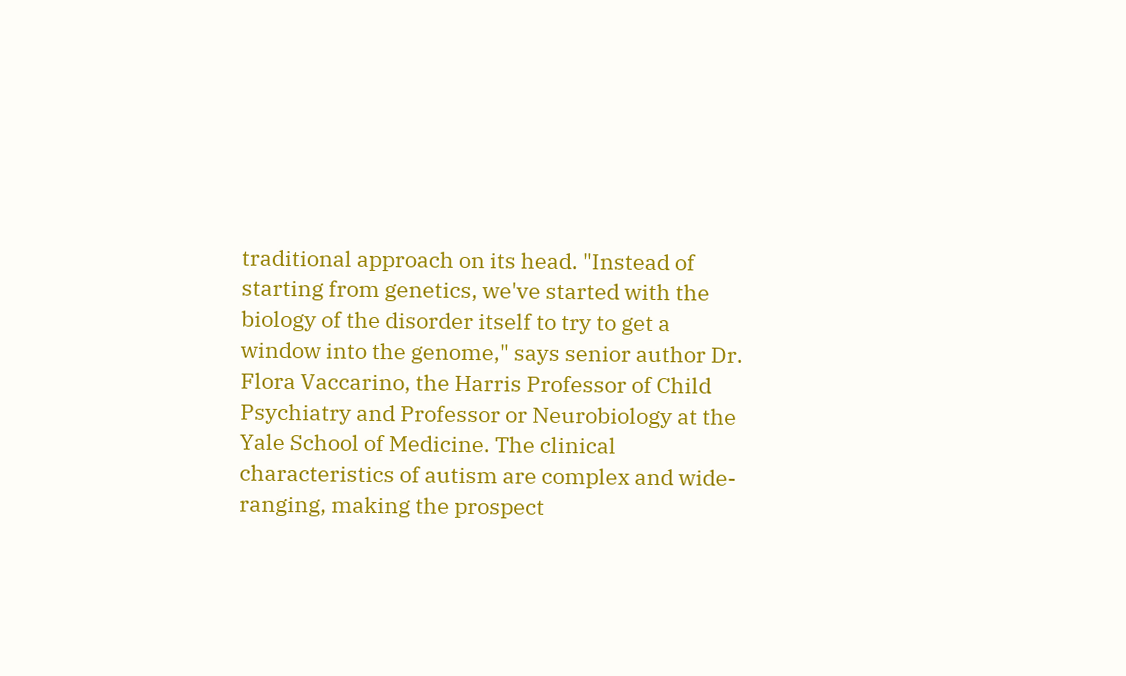traditional approach on its head. "Instead of starting from genetics, we've started with the biology of the disorder itself to try to get a window into the genome," says senior author Dr. Flora Vaccarino, the Harris Professor of Child Psychiatry and Professor or Neurobiology at the Yale School of Medicine. The clinical characteristics of autism are complex and wide-ranging, making the prospect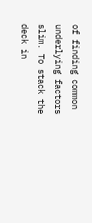of finding common underlying factors slim. To stack the deck in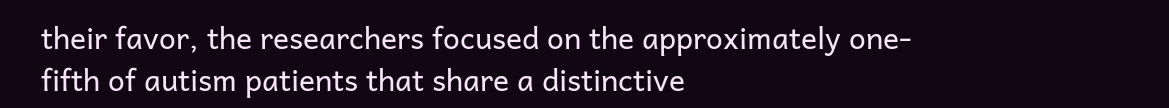their favor, the researchers focused on the approximately one-fifth of autism patients that share a distinctive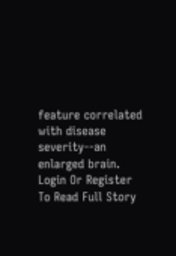feature correlated with disease severity--an enlarged brain.
Login Or Register To Read Full Story